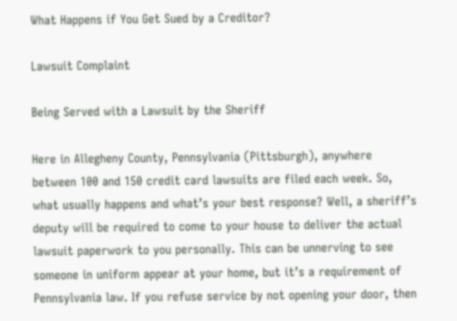What Happens if You Get Sued by a Creditor?

Lawsuit Complaint

Being Served with a Lawsuit by the Sheriff

Here in Allegheny County, Pennsylvania (Pittsburgh), anywhere between 100 and 150 credit card lawsuits are filed each week. So, what usually happens and what’s your best response? Well, a sheriff’s deputy will be required to come to your house to deliver the actual lawsuit paperwork to you personally. This can be unnerving to see someone in uniform appear at your home, but it’s a requirement of Pennsylvania law. If you refuse service by not opening your door, then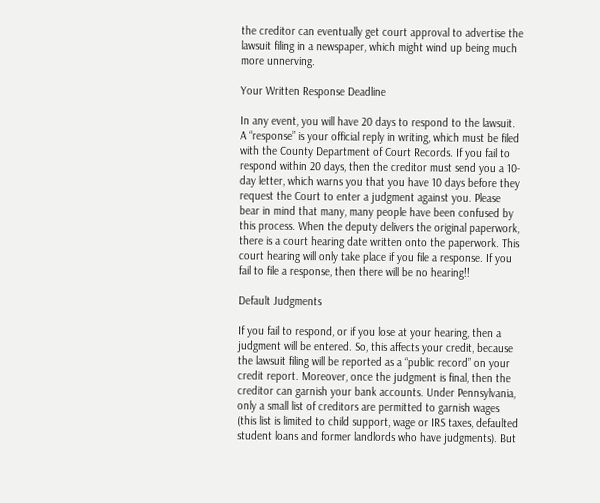the creditor can eventually get court approval to advertise the lawsuit filing in a newspaper, which might wind up being much more unnerving.

Your Written Response Deadline

In any event, you will have 20 days to respond to the lawsuit. A “response” is your official reply in writing, which must be filed with the County Department of Court Records. If you fail to respond within 20 days, then the creditor must send you a 10-day letter, which warns you that you have 10 days before they request the Court to enter a judgment against you. Please bear in mind that many, many people have been confused by this process. When the deputy delivers the original paperwork, there is a court hearing date written onto the paperwork. This court hearing will only take place if you file a response. If you fail to file a response, then there will be no hearing!!

Default Judgments

If you fail to respond, or if you lose at your hearing, then a judgment will be entered. So, this affects your credit, because the lawsuit filing will be reported as a “public record” on your credit report. Moreover, once the judgment is final, then the creditor can garnish your bank accounts. Under Pennsylvania, only a small list of creditors are permitted to garnish wages (this list is limited to child support, wage or IRS taxes, defaulted student loans and former landlords who have judgments). But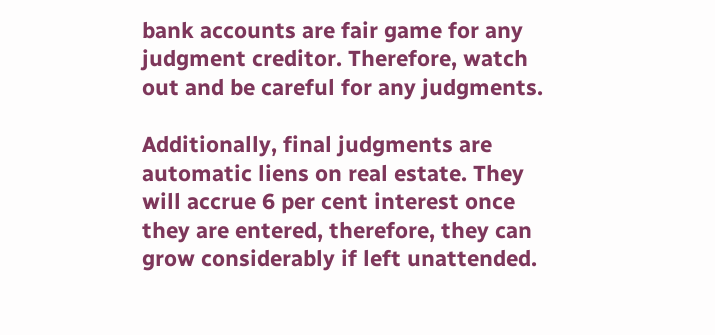bank accounts are fair game for any judgment creditor. Therefore, watch out and be careful for any judgments.

Additionally, final judgments are automatic liens on real estate. They will accrue 6 per cent interest once they are entered, therefore, they can grow considerably if left unattended.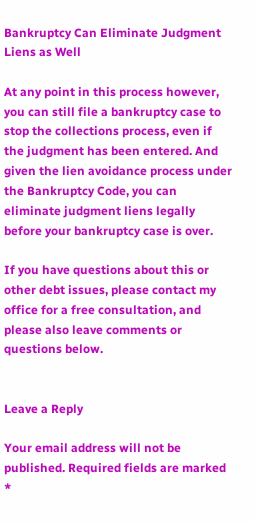Bankruptcy Can Eliminate Judgment Liens as Well

At any point in this process however, you can still file a bankruptcy case to stop the collections process, even if the judgment has been entered. And given the lien avoidance process under the Bankruptcy Code, you can eliminate judgment liens legally before your bankruptcy case is over.

If you have questions about this or other debt issues, please contact my office for a free consultation, and please also leave comments or questions below.


Leave a Reply

Your email address will not be published. Required fields are marked *